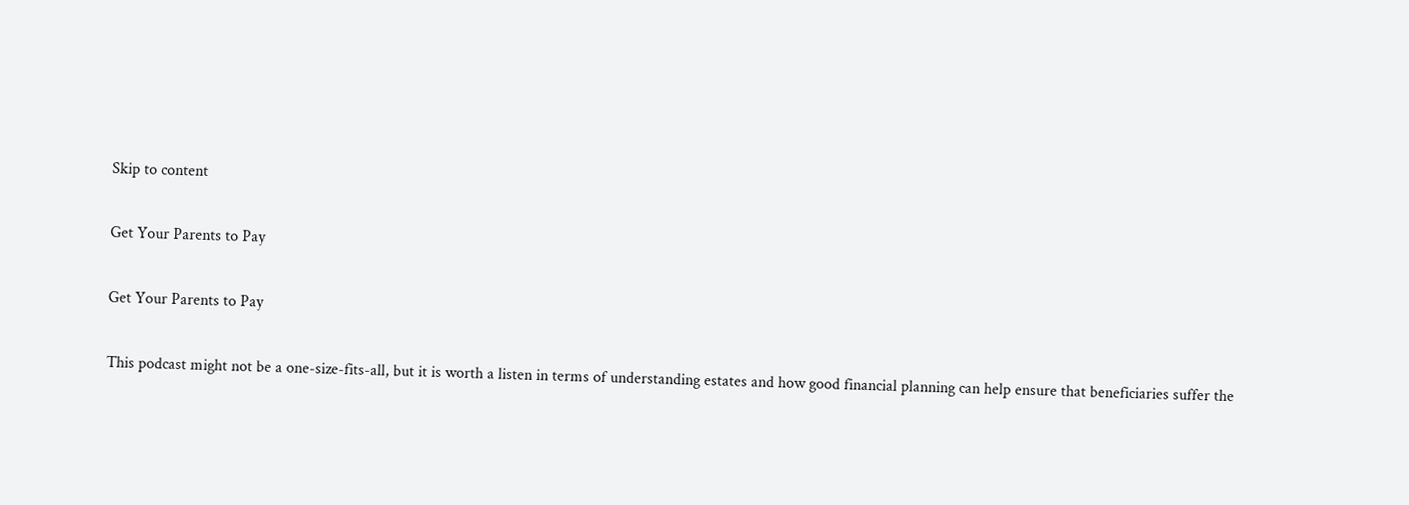Skip to content

Get Your Parents to Pay

Get Your Parents to Pay

This podcast might not be a one-size-fits-all, but it is worth a listen in terms of understanding estates and how good financial planning can help ensure that beneficiaries suffer the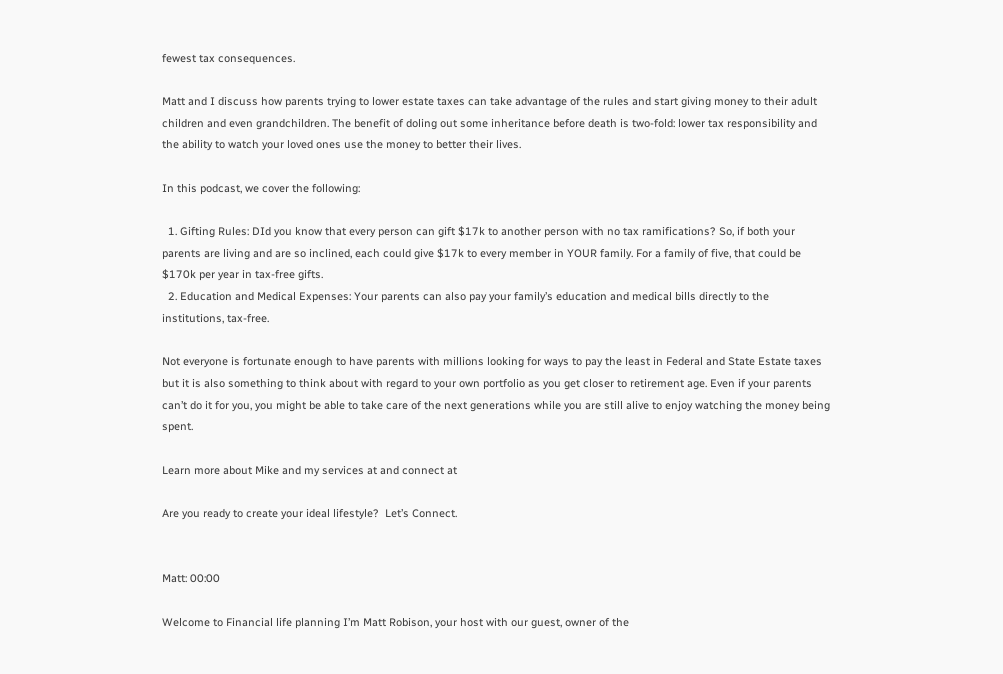fewest tax consequences.

Matt and I discuss how parents trying to lower estate taxes can take advantage of the rules and start giving money to their adult children and even grandchildren. The benefit of doling out some inheritance before death is two-fold: lower tax responsibility and the ability to watch your loved ones use the money to better their lives.

In this podcast, we cover the following:

  1. Gifting Rules: DId you know that every person can gift $17k to another person with no tax ramifications? So, if both your parents are living and are so inclined, each could give $17k to every member in YOUR family. For a family of five, that could be $170k per year in tax-free gifts.
  2. Education and Medical Expenses: Your parents can also pay your family’s education and medical bills directly to the institutions, tax-free.

Not everyone is fortunate enough to have parents with millions looking for ways to pay the least in Federal and State Estate taxes but it is also something to think about with regard to your own portfolio as you get closer to retirement age. Even if your parents can’t do it for you, you might be able to take care of the next generations while you are still alive to enjoy watching the money being spent.

Learn more about Mike and my services at and connect at

Are you ready to create your ideal lifestyle?  Let’s Connect.


Matt: 00:00

Welcome to Financial life planning I’m Matt Robison, your host with our guest, owner of the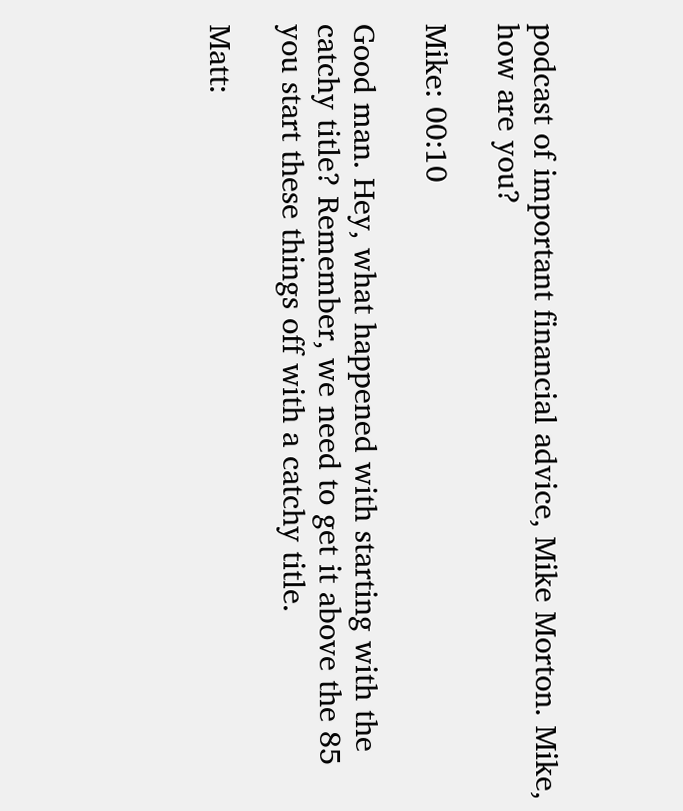podcast of important financial advice, Mike Morton. Mike, how are you?

Mike: 00:10

Good man. Hey, what happened with starting with the catchy title? Remember, we need to get it above the 85 you start these things off with a catchy title.

Matt: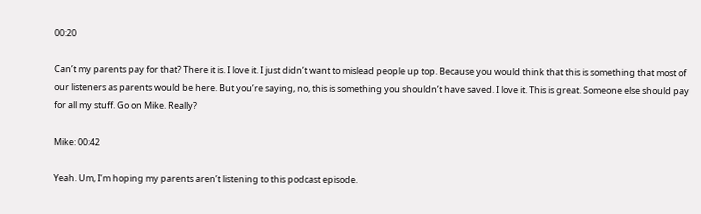00:20

Can’t my parents pay for that? There it is. I love it. I just didn’t want to mislead people up top. Because you would think that this is something that most of our listeners as parents would be here. But you’re saying, no, this is something you shouldn’t have saved. I love it. This is great. Someone else should pay for all my stuff. Go on Mike. Really?

Mike: 00:42

Yeah. Um, I’m hoping my parents aren’t listening to this podcast episode.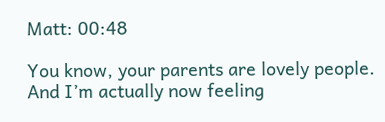Matt: 00:48

You know, your parents are lovely people. And I’m actually now feeling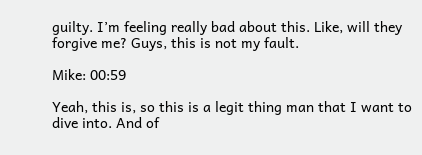guilty. I’m feeling really bad about this. Like, will they forgive me? Guys, this is not my fault.

Mike: 00:59

Yeah, this is, so this is a legit thing man that I want to dive into. And of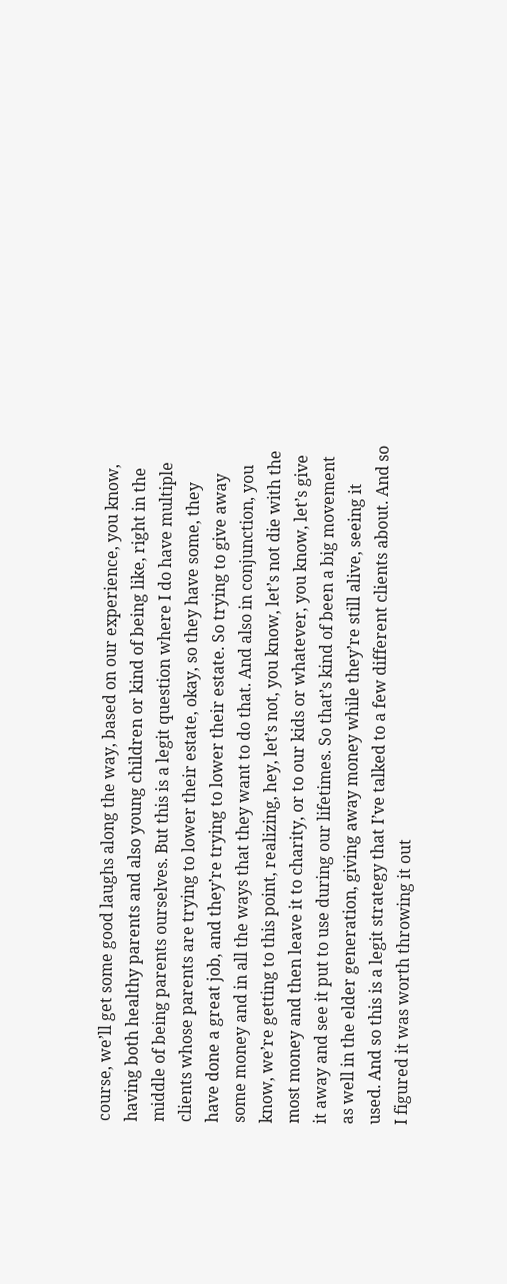course, we’ll get some good laughs along the way, based on our experience, you know, having both healthy parents and also young children or kind of being like, right in the middle of being parents ourselves. But this is a legit question where I do have multiple clients whose parents are trying to lower their estate, okay, so they have some, they have done a great job, and they’re trying to lower their estate. So trying to give away some money and in all the ways that they want to do that. And also in conjunction, you know, we’re getting to this point, realizing, hey, let’s not, you know, let’s not die with the most money and then leave it to charity, or to our kids or whatever, you know, let’s give it away and see it put to use during our lifetimes. So that’s kind of been a big movement as well in the elder generation, giving away money while they’re still alive, seeing it used. And so this is a legit strategy that I’ve talked to a few different clients about. And so I figured it was worth throwing it out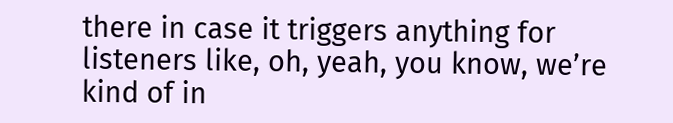there in case it triggers anything for listeners like, oh, yeah, you know, we’re kind of in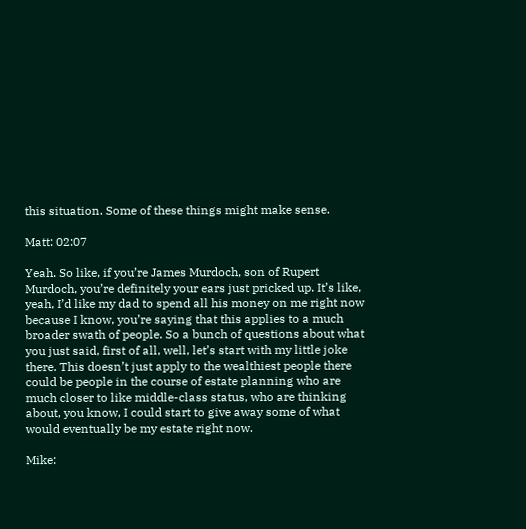this situation. Some of these things might make sense.

Matt: 02:07

Yeah. So like, if you’re James Murdoch, son of Rupert Murdoch, you’re definitely your ears just pricked up. It’s like, yeah, I’d like my dad to spend all his money on me right now because I know, you’re saying that this applies to a much broader swath of people. So a bunch of questions about what you just said, first of all, well, let’s start with my little joke there. This doesn’t just apply to the wealthiest people there could be people in the course of estate planning who are much closer to like middle-class status, who are thinking about, you know, I could start to give away some of what would eventually be my estate right now.

Mike: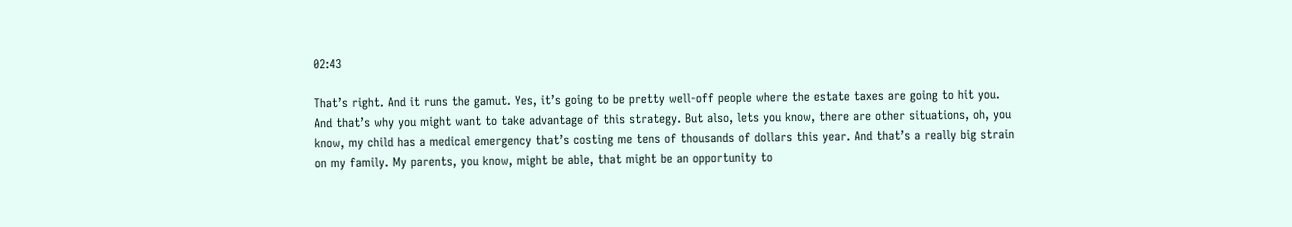02:43

That’s right. And it runs the gamut. Yes, it’s going to be pretty well-off people where the estate taxes are going to hit you. And that’s why you might want to take advantage of this strategy. But also, lets you know, there are other situations, oh, you know, my child has a medical emergency that’s costing me tens of thousands of dollars this year. And that’s a really big strain on my family. My parents, you know, might be able, that might be an opportunity to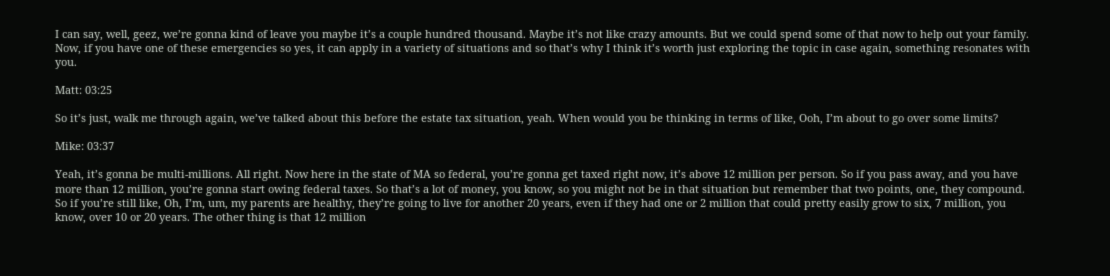I can say, well, geez, we’re gonna kind of leave you maybe it’s a couple hundred thousand. Maybe it’s not like crazy amounts. But we could spend some of that now to help out your family. Now, if you have one of these emergencies so yes, it can apply in a variety of situations and so that’s why I think it’s worth just exploring the topic in case again, something resonates with you.

Matt: 03:25

So it’s just, walk me through again, we’ve talked about this before the estate tax situation, yeah. When would you be thinking in terms of like, Ooh, I’m about to go over some limits?

Mike: 03:37

Yeah, it’s gonna be multi-millions. All right. Now here in the state of MA so federal, you’re gonna get taxed right now, it’s above 12 million per person. So if you pass away, and you have more than 12 million, you’re gonna start owing federal taxes. So that’s a lot of money, you know, so you might not be in that situation but remember that two points, one, they compound. So if you’re still like, Oh, I’m, um, my parents are healthy, they’re going to live for another 20 years, even if they had one or 2 million that could pretty easily grow to six, 7 million, you know, over 10 or 20 years. The other thing is that 12 million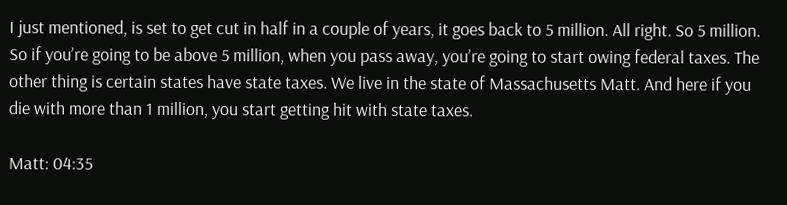I just mentioned, is set to get cut in half in a couple of years, it goes back to 5 million. All right. So 5 million. So if you’re going to be above 5 million, when you pass away, you’re going to start owing federal taxes. The other thing is certain states have state taxes. We live in the state of Massachusetts Matt. And here if you die with more than 1 million, you start getting hit with state taxes.

Matt: 04:35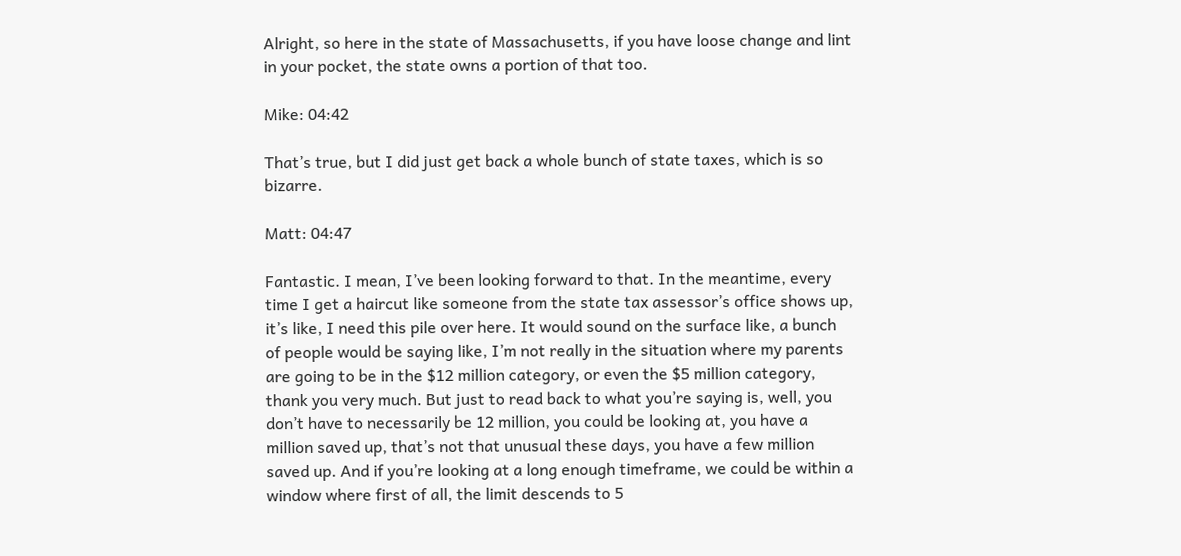Alright, so here in the state of Massachusetts, if you have loose change and lint in your pocket, the state owns a portion of that too.

Mike: 04:42

That’s true, but I did just get back a whole bunch of state taxes, which is so bizarre.

Matt: 04:47

Fantastic. I mean, I’ve been looking forward to that. In the meantime, every time I get a haircut like someone from the state tax assessor’s office shows up, it’s like, I need this pile over here. It would sound on the surface like, a bunch of people would be saying like, I’m not really in the situation where my parents are going to be in the $12 million category, or even the $5 million category, thank you very much. But just to read back to what you’re saying is, well, you don’t have to necessarily be 12 million, you could be looking at, you have a million saved up, that’s not that unusual these days, you have a few million saved up. And if you’re looking at a long enough timeframe, we could be within a window where first of all, the limit descends to 5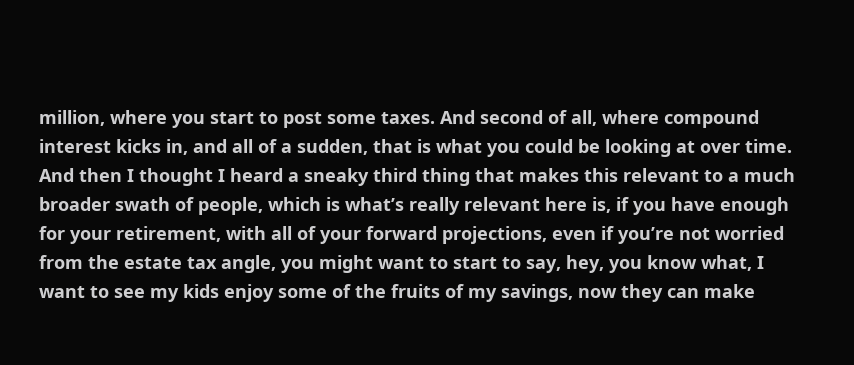million, where you start to post some taxes. And second of all, where compound interest kicks in, and all of a sudden, that is what you could be looking at over time. And then I thought I heard a sneaky third thing that makes this relevant to a much broader swath of people, which is what’s really relevant here is, if you have enough for your retirement, with all of your forward projections, even if you’re not worried from the estate tax angle, you might want to start to say, hey, you know what, I want to see my kids enjoy some of the fruits of my savings, now they can make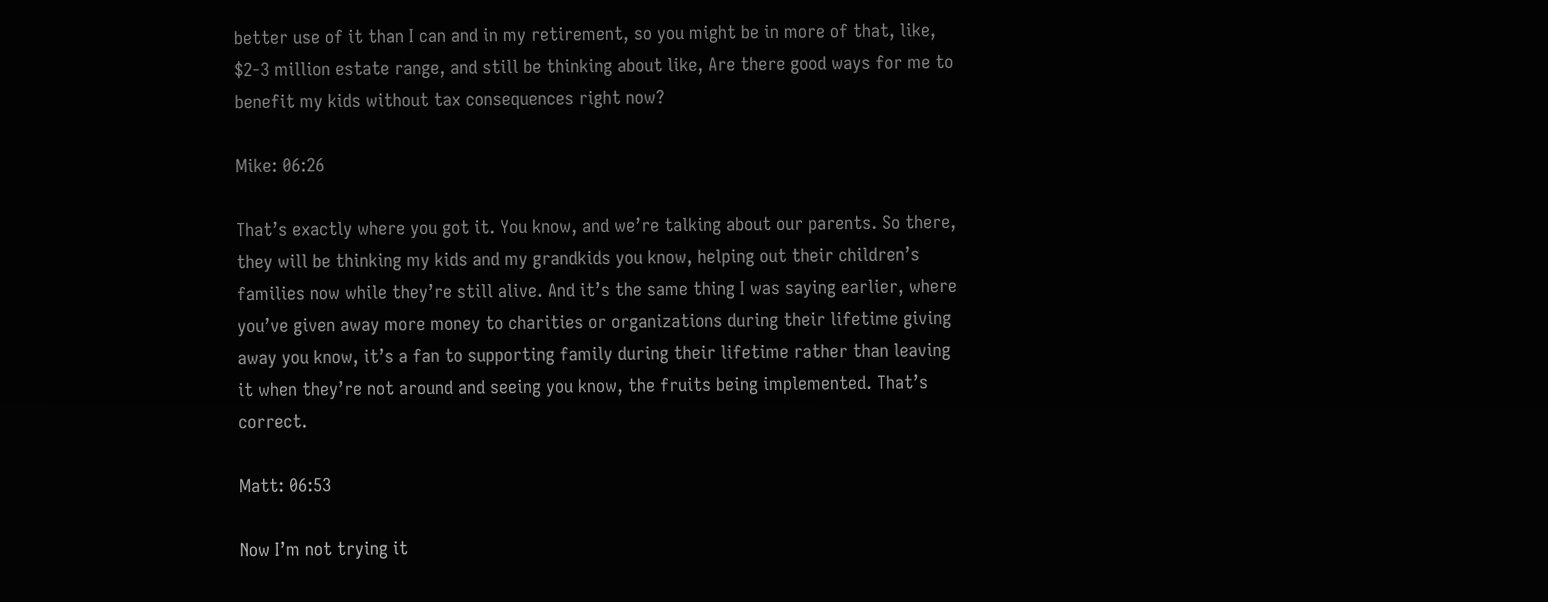better use of it than I can and in my retirement, so you might be in more of that, like, $2-3 million estate range, and still be thinking about like, Are there good ways for me to benefit my kids without tax consequences right now?

Mike: 06:26

That’s exactly where you got it. You know, and we’re talking about our parents. So there, they will be thinking my kids and my grandkids you know, helping out their children’s families now while they’re still alive. And it’s the same thing I was saying earlier, where you’ve given away more money to charities or organizations during their lifetime giving away you know, it’s a fan to supporting family during their lifetime rather than leaving it when they’re not around and seeing you know, the fruits being implemented. That’s correct.

Matt: 06:53

Now I’m not trying it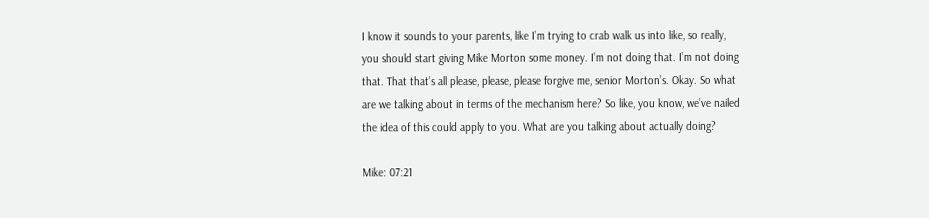I know it sounds to your parents, like I’m trying to crab walk us into like, so really, you should start giving Mike Morton some money. I’m not doing that. I’m not doing that. That that’s all please, please, please forgive me, senior Morton’s. Okay. So what are we talking about in terms of the mechanism here? So like, you know, we’ve nailed the idea of this could apply to you. What are you talking about actually doing?

Mike: 07:21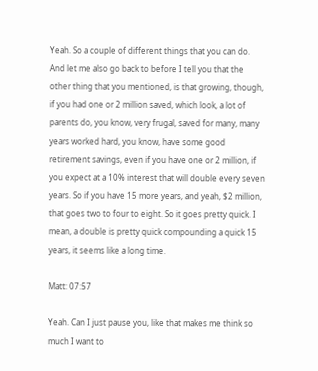Yeah. So a couple of different things that you can do. And let me also go back to before I tell you that the other thing that you mentioned, is that growing, though, if you had one or 2 million saved, which look, a lot of parents do, you know, very frugal, saved for many, many years worked hard, you know, have some good retirement savings, even if you have one or 2 million, if you expect at a 10% interest that will double every seven years. So if you have 15 more years, and yeah, $2 million, that goes two to four to eight. So it goes pretty quick. I mean, a double is pretty quick compounding a quick 15 years, it seems like a long time.

Matt: 07:57

Yeah. Can I just pause you, like that makes me think so much I want to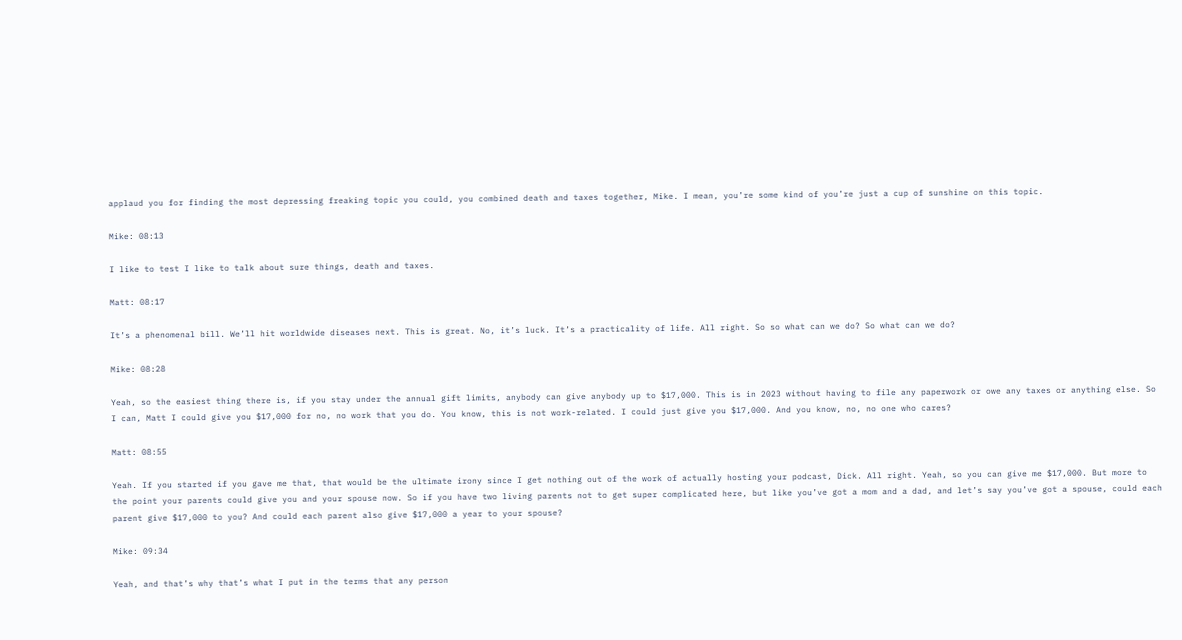applaud you for finding the most depressing freaking topic you could, you combined death and taxes together, Mike. I mean, you’re some kind of you’re just a cup of sunshine on this topic.

Mike: 08:13

I like to test I like to talk about sure things, death and taxes.

Matt: 08:17

It’s a phenomenal bill. We’ll hit worldwide diseases next. This is great. No, it’s luck. It’s a practicality of life. All right. So so what can we do? So what can we do?

Mike: 08:28

Yeah, so the easiest thing there is, if you stay under the annual gift limits, anybody can give anybody up to $17,000. This is in 2023 without having to file any paperwork or owe any taxes or anything else. So I can, Matt I could give you $17,000 for no, no work that you do. You know, this is not work-related. I could just give you $17,000. And you know, no, no one who cares?

Matt: 08:55

Yeah. If you started if you gave me that, that would be the ultimate irony since I get nothing out of the work of actually hosting your podcast, Dick. All right. Yeah, so you can give me $17,000. But more to the point your parents could give you and your spouse now. So if you have two living parents not to get super complicated here, but like you’ve got a mom and a dad, and let’s say you’ve got a spouse, could each parent give $17,000 to you? And could each parent also give $17,000 a year to your spouse?

Mike: 09:34

Yeah, and that’s why that’s what I put in the terms that any person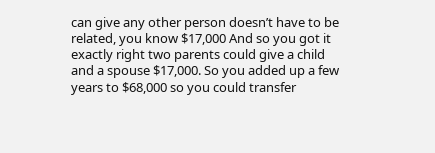can give any other person doesn’t have to be related, you know $17,000 And so you got it exactly right two parents could give a child and a spouse $17,000. So you added up a few years to $68,000 so you could transfer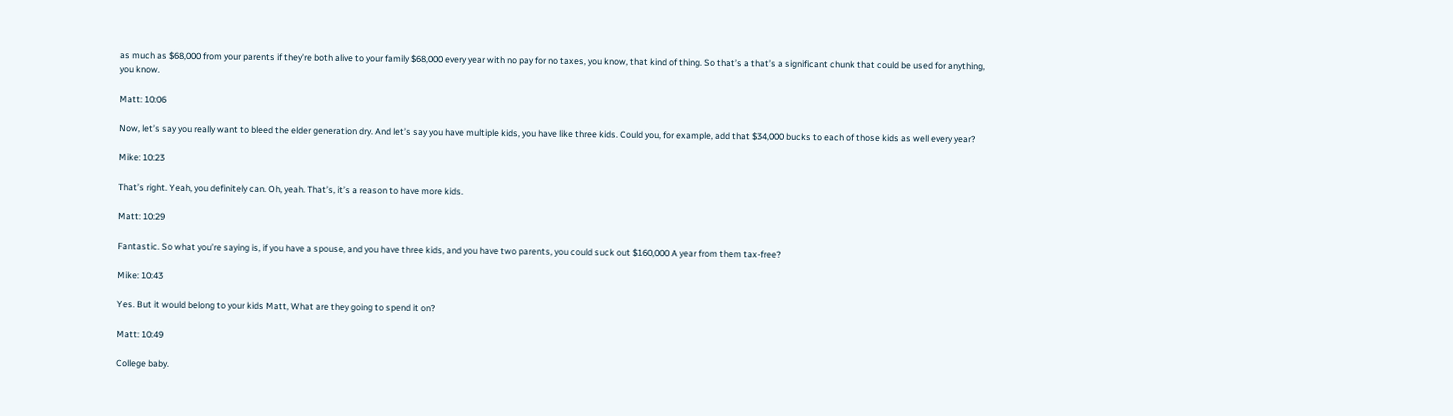as much as $68,000 from your parents if they’re both alive to your family $68,000 every year with no pay for no taxes, you know, that kind of thing. So that’s a that’s a significant chunk that could be used for anything, you know.

Matt: 10:06

Now, let’s say you really want to bleed the elder generation dry. And let’s say you have multiple kids, you have like three kids. Could you, for example, add that $34,000 bucks to each of those kids as well every year?

Mike: 10:23

That’s right. Yeah, you definitely can. Oh, yeah. That’s, it’s a reason to have more kids.

Matt: 10:29

Fantastic. So what you’re saying is, if you have a spouse, and you have three kids, and you have two parents, you could suck out $160,000 A year from them tax-free?

Mike: 10:43

Yes. But it would belong to your kids Matt, What are they going to spend it on?

Matt: 10:49

College baby.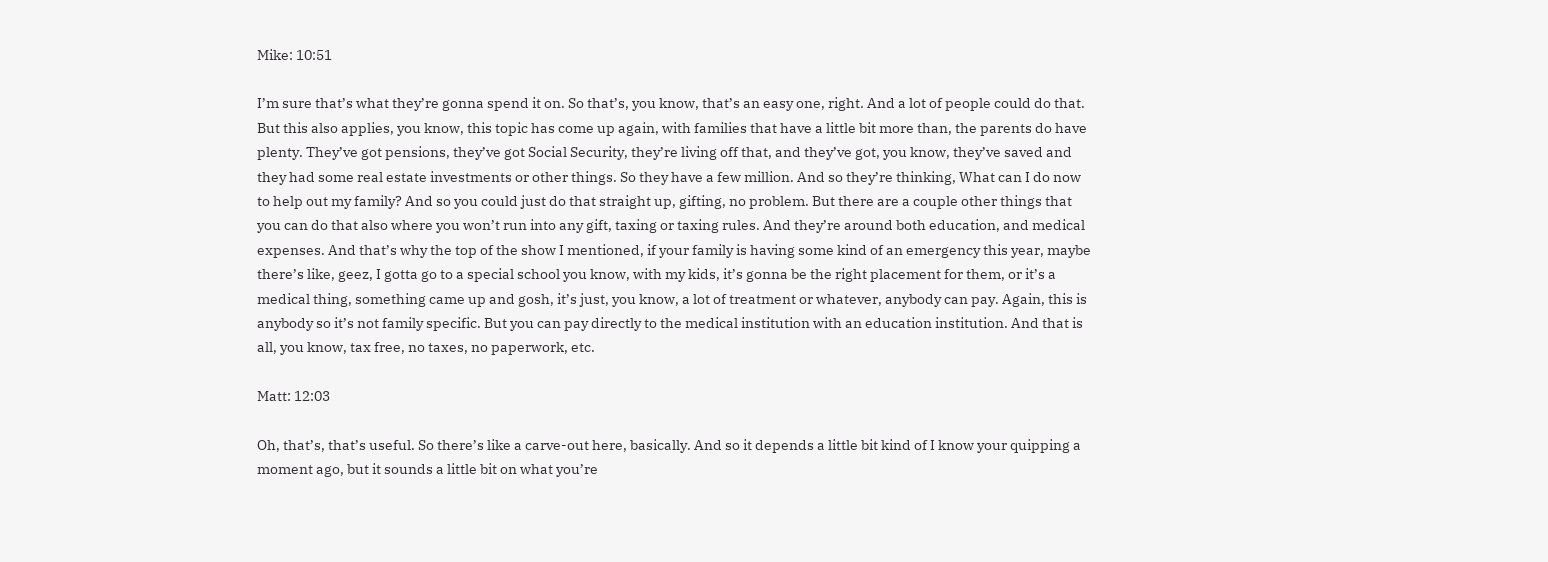Mike: 10:51

I’m sure that’s what they’re gonna spend it on. So that’s, you know, that’s an easy one, right. And a lot of people could do that. But this also applies, you know, this topic has come up again, with families that have a little bit more than, the parents do have plenty. They’ve got pensions, they’ve got Social Security, they’re living off that, and they’ve got, you know, they’ve saved and they had some real estate investments or other things. So they have a few million. And so they’re thinking, What can I do now to help out my family? And so you could just do that straight up, gifting, no problem. But there are a couple other things that you can do that also where you won’t run into any gift, taxing or taxing rules. And they’re around both education, and medical expenses. And that’s why the top of the show I mentioned, if your family is having some kind of an emergency this year, maybe there’s like, geez, I gotta go to a special school you know, with my kids, it’s gonna be the right placement for them, or it’s a medical thing, something came up and gosh, it’s just, you know, a lot of treatment or whatever, anybody can pay. Again, this is anybody so it’s not family specific. But you can pay directly to the medical institution with an education institution. And that is all, you know, tax free, no taxes, no paperwork, etc.

Matt: 12:03

Oh, that’s, that’s useful. So there’s like a carve-out here, basically. And so it depends a little bit kind of I know your quipping a moment ago, but it sounds a little bit on what you’re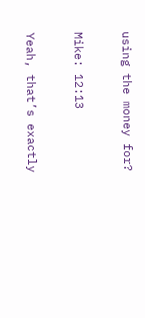using the money for?

Mike: 12:13

Yeah, that’s exactly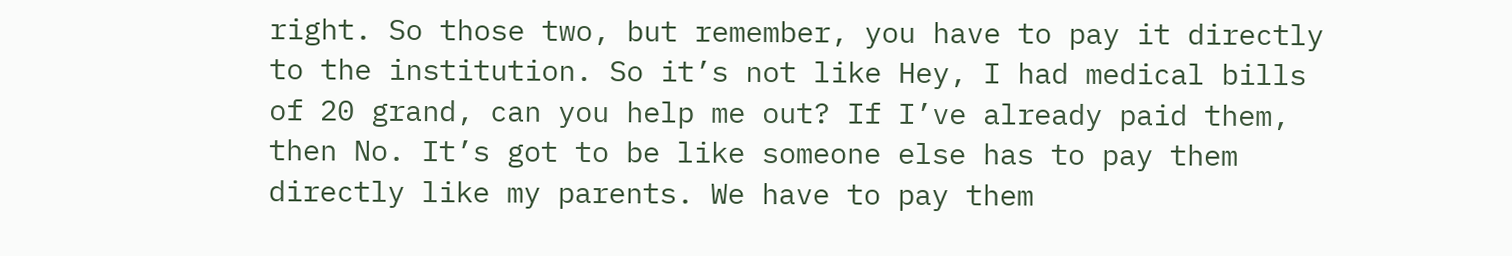right. So those two, but remember, you have to pay it directly to the institution. So it’s not like Hey, I had medical bills of 20 grand, can you help me out? If I’ve already paid them, then No. It’s got to be like someone else has to pay them directly like my parents. We have to pay them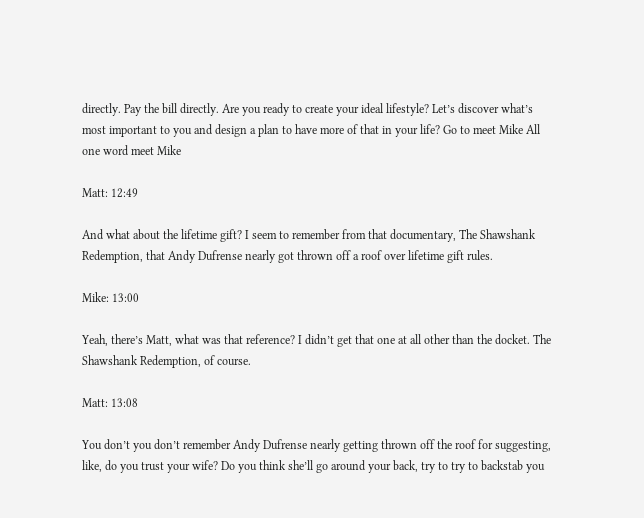directly. Pay the bill directly. Are you ready to create your ideal lifestyle? Let’s discover what’s most important to you and design a plan to have more of that in your life? Go to meet Mike All one word meet Mike

Matt: 12:49

And what about the lifetime gift? I seem to remember from that documentary, The Shawshank Redemption, that Andy Dufrense nearly got thrown off a roof over lifetime gift rules.

Mike: 13:00

Yeah, there’s Matt, what was that reference? I didn’t get that one at all other than the docket. The Shawshank Redemption, of course.

Matt: 13:08

You don’t you don’t remember Andy Dufrense nearly getting thrown off the roof for suggesting, like, do you trust your wife? Do you think she’ll go around your back, try to try to backstab you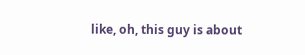like, oh, this guy is about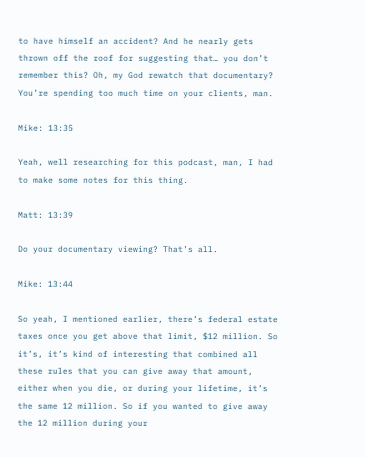to have himself an accident? And he nearly gets thrown off the roof for suggesting that… you don’t remember this? Oh, my God rewatch that documentary? You’re spending too much time on your clients, man.

Mike: 13:35

Yeah, well researching for this podcast, man, I had to make some notes for this thing.

Matt: 13:39

Do your documentary viewing? That’s all.

Mike: 13:44

So yeah, I mentioned earlier, there’s federal estate taxes once you get above that limit, $12 million. So it’s, it’s kind of interesting that combined all these rules that you can give away that amount, either when you die, or during your lifetime, it’s the same 12 million. So if you wanted to give away the 12 million during your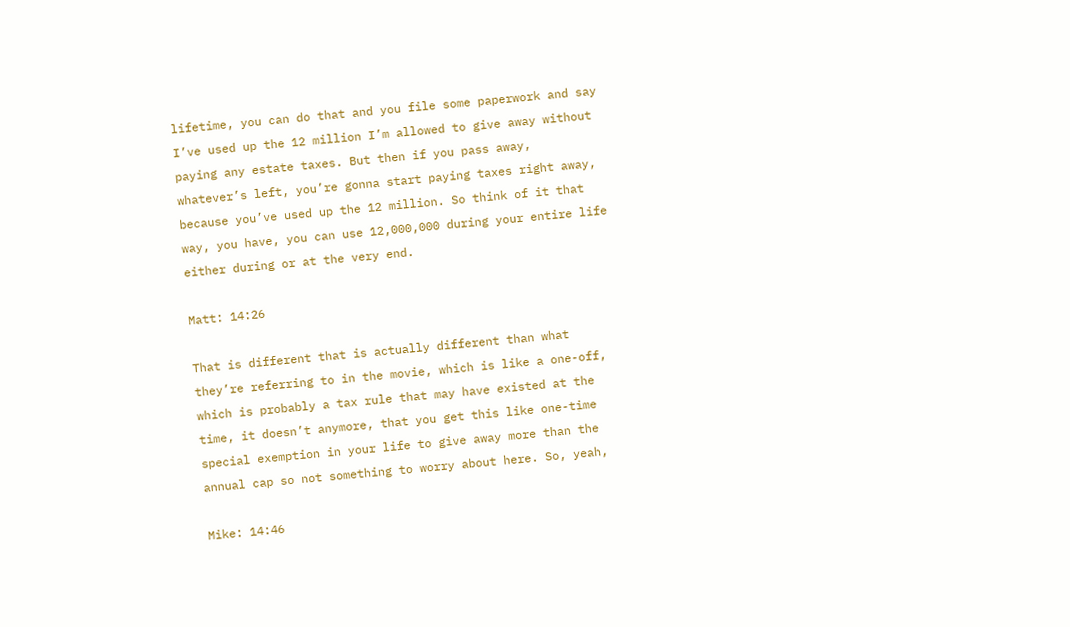lifetime, you can do that and you file some paperwork and say I’ve used up the 12 million I’m allowed to give away without paying any estate taxes. But then if you pass away, whatever’s left, you’re gonna start paying taxes right away, because you’ve used up the 12 million. So think of it that way, you have, you can use 12,000,000 during your entire life either during or at the very end.

Matt: 14:26

That is different that is actually different than what they’re referring to in the movie, which is like a one-off, which is probably a tax rule that may have existed at the time, it doesn’t anymore, that you get this like one-time special exemption in your life to give away more than the annual cap so not something to worry about here. So, yeah,

Mike: 14:46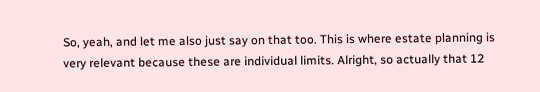So, yeah, and let me also just say on that too. This is where estate planning is very relevant because these are individual limits. Alright, so actually that 12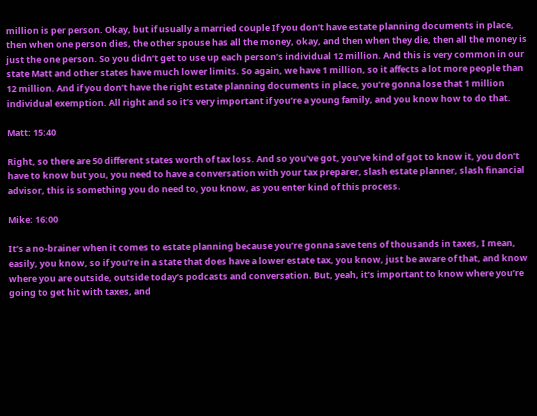million is per person. Okay, but if usually a married couple If you don’t have estate planning documents in place, then when one person dies, the other spouse has all the money, okay, and then when they die, then all the money is just the one person. So you didn’t get to use up each person’s individual 12 million. And this is very common in our state Matt and other states have much lower limits. So again, we have 1 million, so it affects a lot more people than 12 million. And if you don’t have the right estate planning documents in place, you’re gonna lose that 1 million individual exemption. All right and so it’s very important if you’re a young family, and you know how to do that.

Matt: 15:40

Right, so there are 50 different states worth of tax loss. And so you’ve got, you’ve kind of got to know it, you don’t have to know but you, you need to have a conversation with your tax preparer, slash estate planner, slash financial advisor, this is something you do need to, you know, as you enter kind of this process.

Mike: 16:00

It’s a no-brainer when it comes to estate planning because you’re gonna save tens of thousands in taxes, I mean, easily, you know, so if you’re in a state that does have a lower estate tax, you know, just be aware of that, and know where you are outside, outside today’s podcasts and conversation. But, yeah, it’s important to know where you’re going to get hit with taxes, and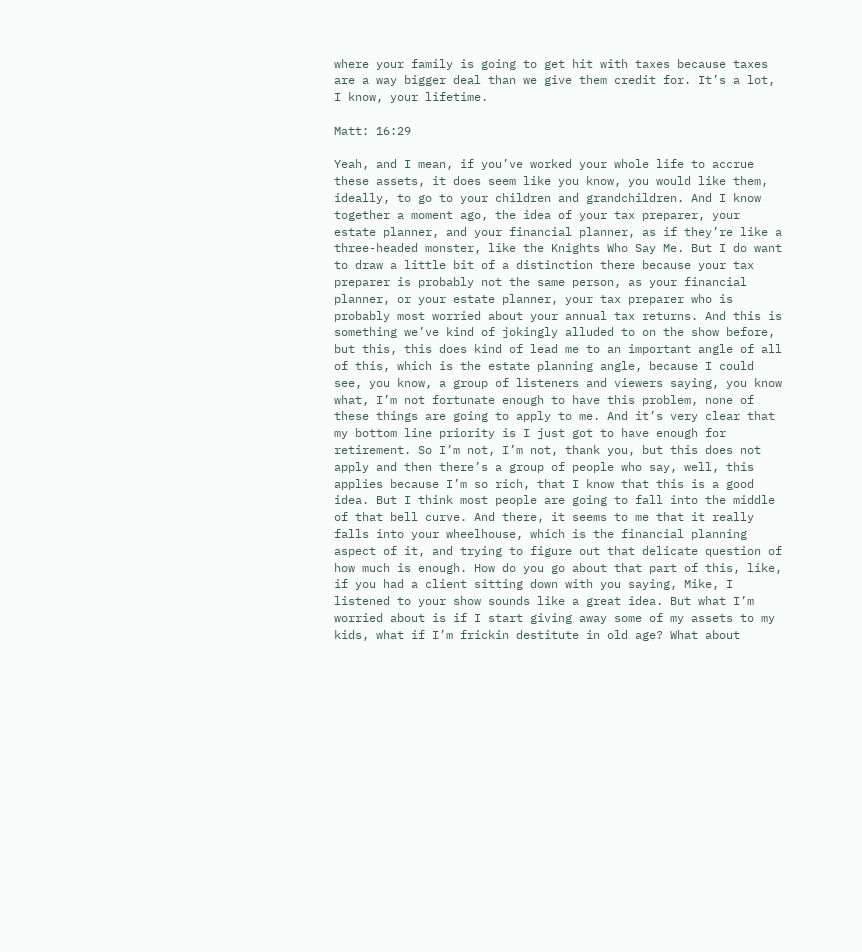where your family is going to get hit with taxes because taxes are a way bigger deal than we give them credit for. It’s a lot, I know, your lifetime.

Matt: 16:29

Yeah, and I mean, if you’ve worked your whole life to accrue these assets, it does seem like you know, you would like them, ideally, to go to your children and grandchildren. And I know together a moment ago, the idea of your tax preparer, your estate planner, and your financial planner, as if they’re like a three-headed monster, like the Knights Who Say Me. But I do want to draw a little bit of a distinction there because your tax preparer is probably not the same person, as your financial planner, or your estate planner, your tax preparer who is probably most worried about your annual tax returns. And this is something we’ve kind of jokingly alluded to on the show before, but this, this does kind of lead me to an important angle of all of this, which is the estate planning angle, because I could see, you know, a group of listeners and viewers saying, you know what, I’m not fortunate enough to have this problem, none of these things are going to apply to me. And it’s very clear that my bottom line priority is I just got to have enough for retirement. So I’m not, I’m not, thank you, but this does not apply and then there’s a group of people who say, well, this applies because I’m so rich, that I know that this is a good idea. But I think most people are going to fall into the middle of that bell curve. And there, it seems to me that it really falls into your wheelhouse, which is the financial planning aspect of it, and trying to figure out that delicate question of how much is enough. How do you go about that part of this, like, if you had a client sitting down with you saying, Mike, I listened to your show sounds like a great idea. But what I’m worried about is if I start giving away some of my assets to my kids, what if I’m frickin destitute in old age? What about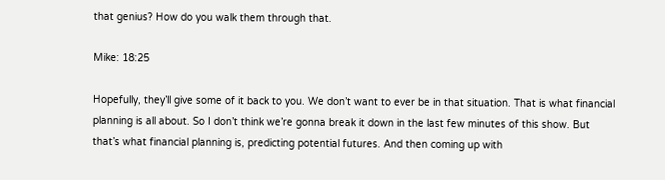that genius? How do you walk them through that.

Mike: 18:25

Hopefully, they’ll give some of it back to you. We don’t want to ever be in that situation. That is what financial planning is all about. So I don’t think we’re gonna break it down in the last few minutes of this show. But that’s what financial planning is, predicting potential futures. And then coming up with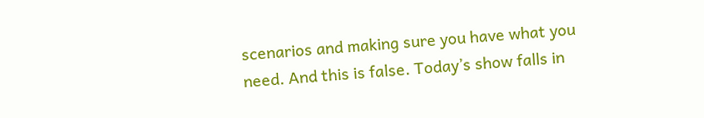scenarios and making sure you have what you need. And this is false. Today’s show falls in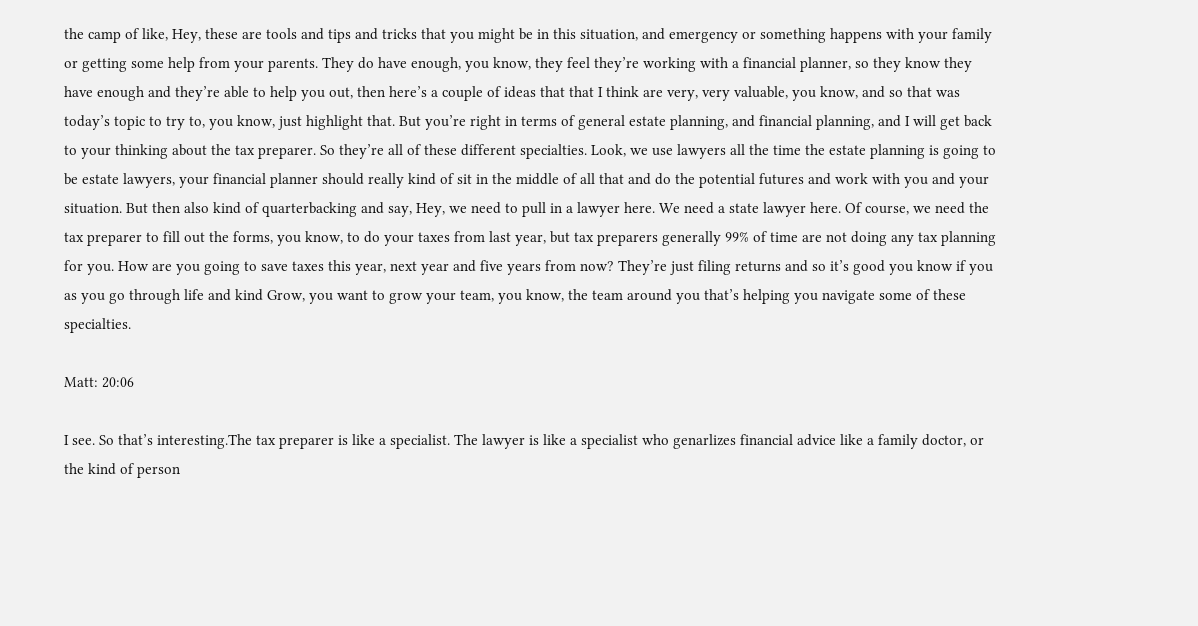the camp of like, Hey, these are tools and tips and tricks that you might be in this situation, and emergency or something happens with your family or getting some help from your parents. They do have enough, you know, they feel they’re working with a financial planner, so they know they have enough and they’re able to help you out, then here’s a couple of ideas that that I think are very, very valuable, you know, and so that was today’s topic to try to, you know, just highlight that. But you’re right in terms of general estate planning, and financial planning, and I will get back to your thinking about the tax preparer. So they’re all of these different specialties. Look, we use lawyers all the time the estate planning is going to be estate lawyers, your financial planner should really kind of sit in the middle of all that and do the potential futures and work with you and your situation. But then also kind of quarterbacking and say, Hey, we need to pull in a lawyer here. We need a state lawyer here. Of course, we need the tax preparer to fill out the forms, you know, to do your taxes from last year, but tax preparers generally 99% of time are not doing any tax planning for you. How are you going to save taxes this year, next year and five years from now? They’re just filing returns and so it’s good you know if you as you go through life and kind Grow, you want to grow your team, you know, the team around you that’s helping you navigate some of these specialties.

Matt: 20:06

I see. So that’s interesting.The tax preparer is like a specialist. The lawyer is like a specialist who genarlizes financial advice like a family doctor, or the kind of person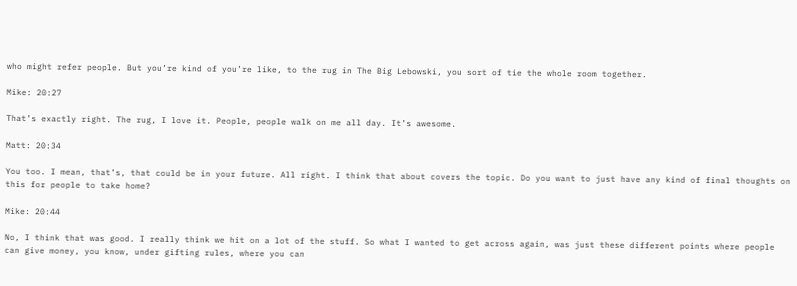who might refer people. But you’re kind of you’re like, to the rug in The Big Lebowski, you sort of tie the whole room together.

Mike: 20:27

That’s exactly right. The rug, I love it. People, people walk on me all day. It’s awesome.

Matt: 20:34

You too. I mean, that’s, that could be in your future. All right. I think that about covers the topic. Do you want to just have any kind of final thoughts on this for people to take home?

Mike: 20:44

No, I think that was good. I really think we hit on a lot of the stuff. So what I wanted to get across again, was just these different points where people can give money, you know, under gifting rules, where you can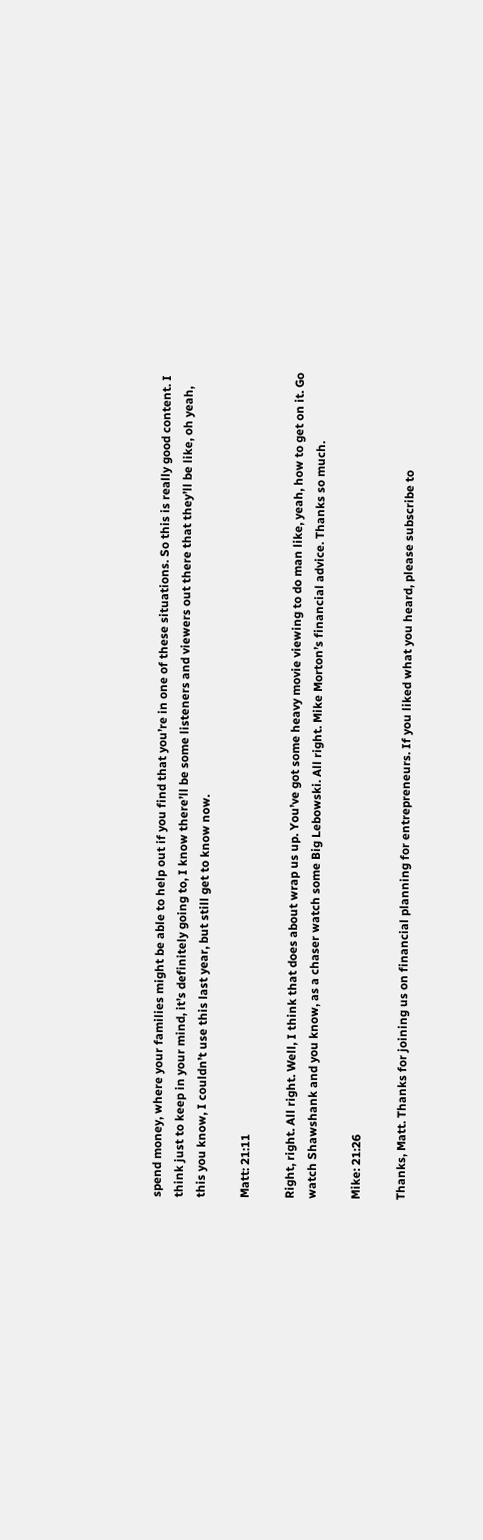spend money, where your families might be able to help out if you find that you’re in one of these situations. So this is really good content. I think just to keep in your mind, it’s definitely going to, I know there’ll be some listeners and viewers out there that they’ll be like, oh yeah, this you know, I couldn’t use this last year, but still get to know now.

Matt: 21:11

Right, right. All right. Well, I think that does about wrap us up. You’ve got some heavy movie viewing to do man like, yeah, how to get on it. Go watch Shawshank and you know, as a chaser watch some Big Lebowski. All right. Mike Morton’s financial advice. Thanks so much.

Mike: 21:26

Thanks, Matt. Thanks for joining us on financial planning for entrepreneurs. If you liked what you heard, please subscribe to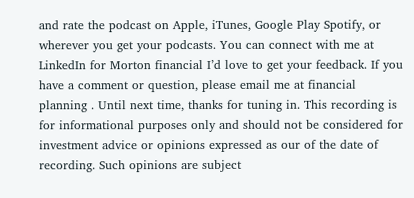and rate the podcast on Apple, iTunes, Google Play Spotify, or wherever you get your podcasts. You can connect with me at LinkedIn for Morton financial I’d love to get your feedback. If you have a comment or question, please email me at financial planning . Until next time, thanks for tuning in. This recording is for informational purposes only and should not be considered for investment advice or opinions expressed as our of the date of recording. Such opinions are subject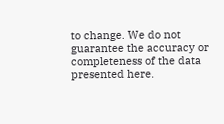to change. We do not guarantee the accuracy or completeness of the data presented here.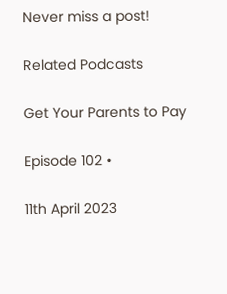Never miss a post!

Related Podcasts

Get Your Parents to Pay

Episode 102 •

11th April 2023